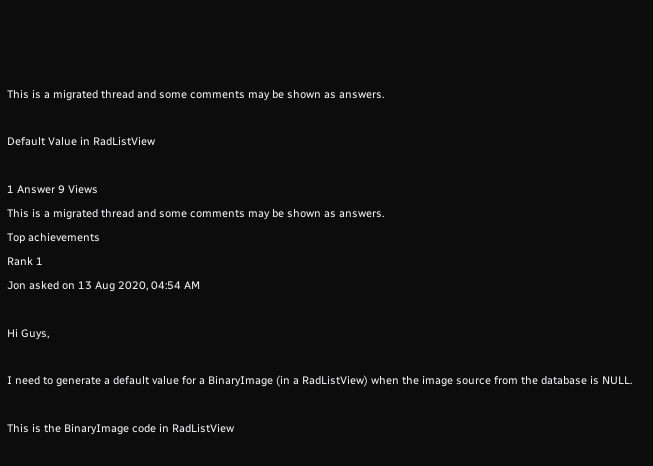This is a migrated thread and some comments may be shown as answers.

Default Value in RadListView

1 Answer 9 Views
This is a migrated thread and some comments may be shown as answers.
Top achievements
Rank 1
Jon asked on 13 Aug 2020, 04:54 AM

Hi Guys,

I need to generate a default value for a BinaryImage (in a RadListView) when the image source from the database is NULL.

This is the BinaryImage code in RadListView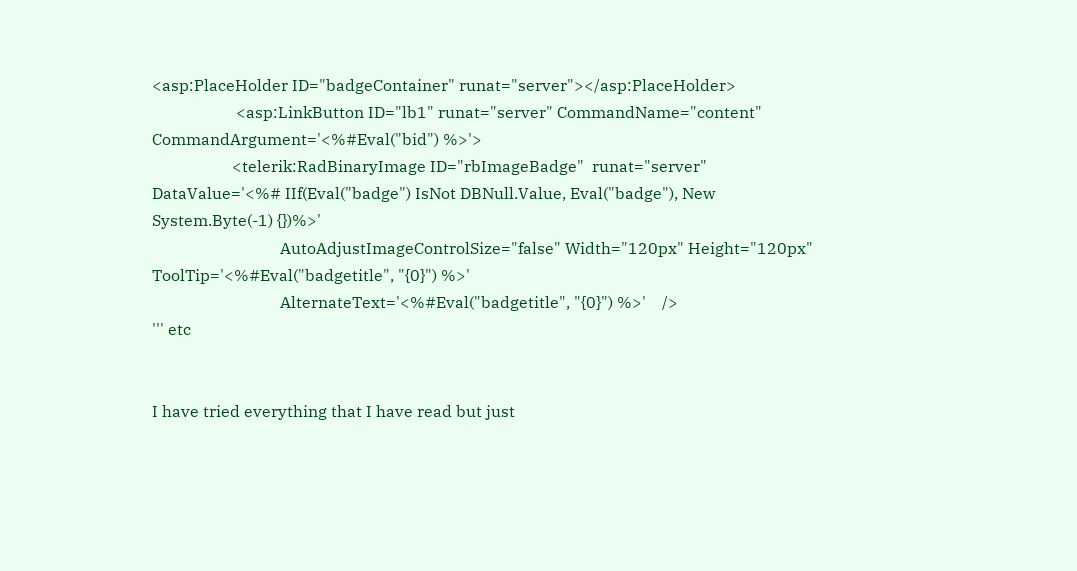<asp:PlaceHolder ID="badgeContainer" runat="server"></asp:PlaceHolder>
                     <asp:LinkButton ID="lb1" runat="server" CommandName="content" CommandArgument='<%#Eval("bid") %>'>
                    <telerik:RadBinaryImage ID="rbImageBadge"  runat="server" DataValue='<%# IIf(Eval("badge") IsNot DBNull.Value, Eval("badge"), New System.Byte(-1) {})%>'
                                AutoAdjustImageControlSize="false" Width="120px" Height="120px" ToolTip='<%#Eval("badgetitle", "{0}") %>'
                                AlternateText='<%#Eval("badgetitle", "{0}") %>'    />
''' etc


I have tried everything that I have read but just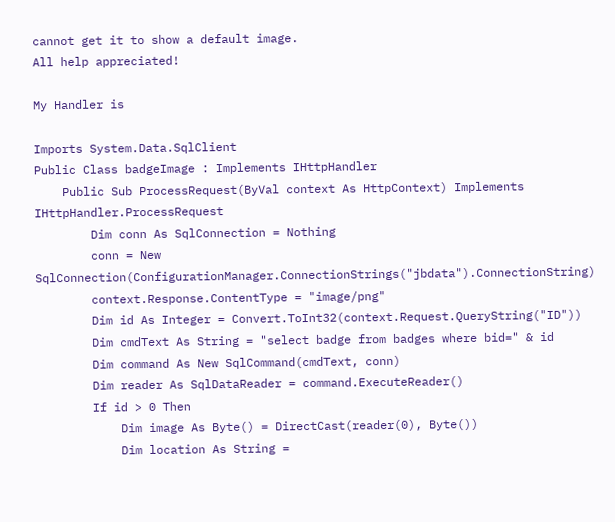cannot get it to show a default image.
All help appreciated!

My Handler is

Imports System.Data.SqlClient
Public Class badgeImage : Implements IHttpHandler
    Public Sub ProcessRequest(ByVal context As HttpContext) Implements IHttpHandler.ProcessRequest
        Dim conn As SqlConnection = Nothing
        conn = New SqlConnection(ConfigurationManager.ConnectionStrings("jbdata").ConnectionString)
        context.Response.ContentType = "image/png"
        Dim id As Integer = Convert.ToInt32(context.Request.QueryString("ID"))
        Dim cmdText As String = "select badge from badges where bid=" & id
        Dim command As New SqlCommand(cmdText, conn)
        Dim reader As SqlDataReader = command.ExecuteReader()
        If id > 0 Then
            Dim image As Byte() = DirectCast(reader(0), Byte())
            Dim location As String =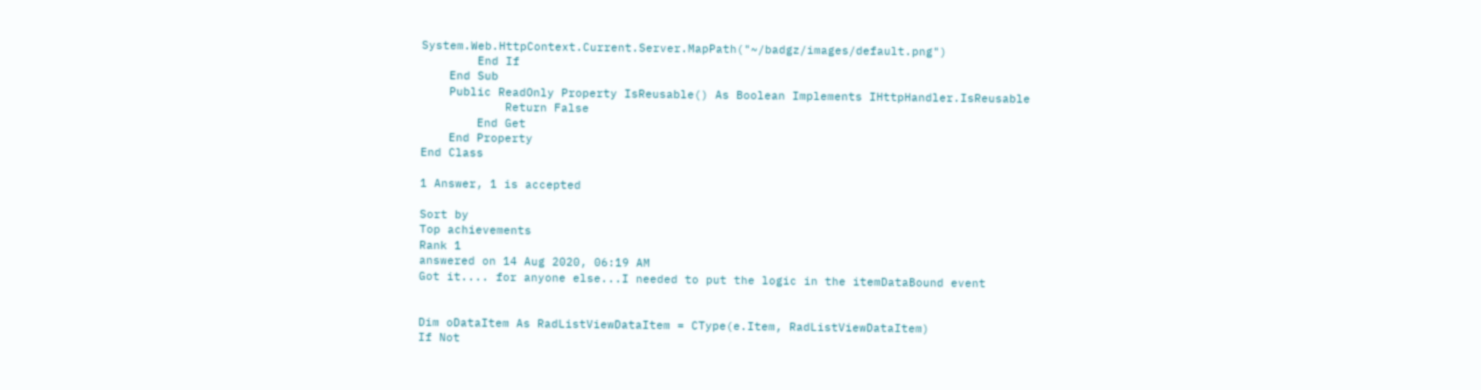System.Web.HttpContext.Current.Server.MapPath("~/badgz/images/default.png")
        End If
    End Sub
    Public ReadOnly Property IsReusable() As Boolean Implements IHttpHandler.IsReusable
            Return False
        End Get
    End Property
End Class

1 Answer, 1 is accepted

Sort by
Top achievements
Rank 1
answered on 14 Aug 2020, 06:19 AM
Got it.... for anyone else...I needed to put the logic in the itemDataBound event


Dim oDataItem As RadListViewDataItem = CType(e.Item, RadListViewDataItem)
If Not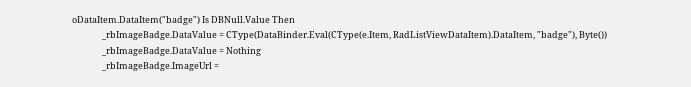oDataItem.DataItem("badge") Is DBNull.Value Then
               _rbImageBadge.DataValue = CType(DataBinder.Eval(CType(e.Item, RadListViewDataItem).DataItem, "badge"), Byte())
               _rbImageBadge.DataValue = Nothing
               _rbImageBadge.ImageUrl =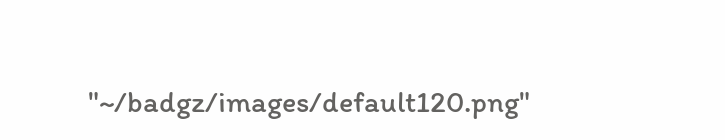"~/badgz/images/default120.png"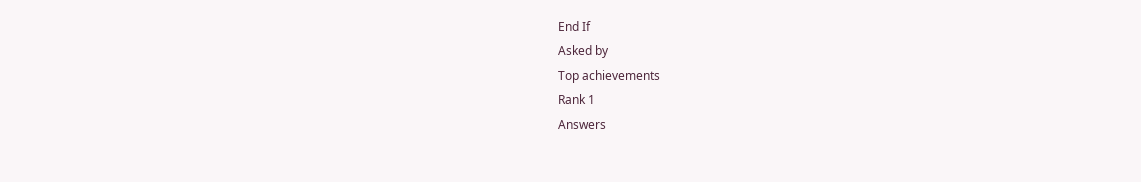End If
Asked by
Top achievements
Rank 1
Answers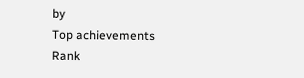by
Top achievements
Rank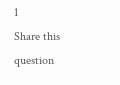1
Share this question